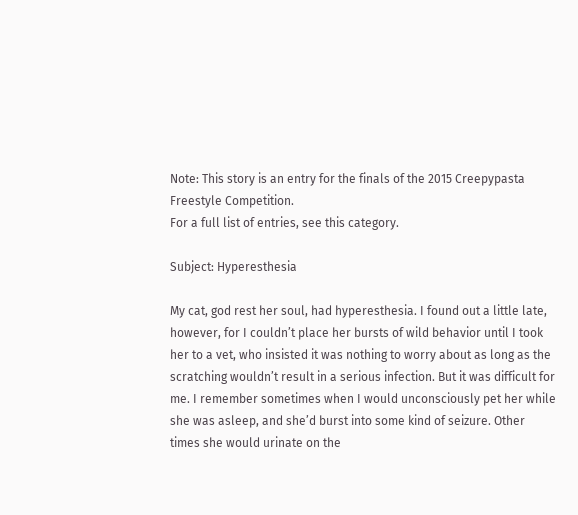Note: This story is an entry for the finals of the 2015 Creepypasta Freestyle Competition.
For a full list of entries, see this category.

Subject: Hyperesthesia

My cat, god rest her soul, had hyperesthesia. I found out a little late, however, for I couldn’t place her bursts of wild behavior until I took her to a vet, who insisted it was nothing to worry about as long as the scratching wouldn’t result in a serious infection. But it was difficult for me. I remember sometimes when I would unconsciously pet her while she was asleep, and she’d burst into some kind of seizure. Other times she would urinate on the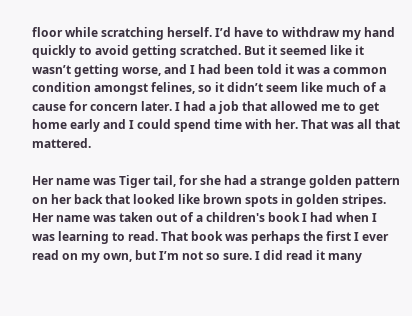floor while scratching herself. I’d have to withdraw my hand quickly to avoid getting scratched. But it seemed like it wasn’t getting worse, and I had been told it was a common condition amongst felines, so it didn’t seem like much of a cause for concern later. I had a job that allowed me to get home early and I could spend time with her. That was all that mattered.

Her name was Tiger tail, for she had a strange golden pattern on her back that looked like brown spots in golden stripes. Her name was taken out of a children's book I had when I was learning to read. That book was perhaps the first I ever read on my own, but I’m not so sure. I did read it many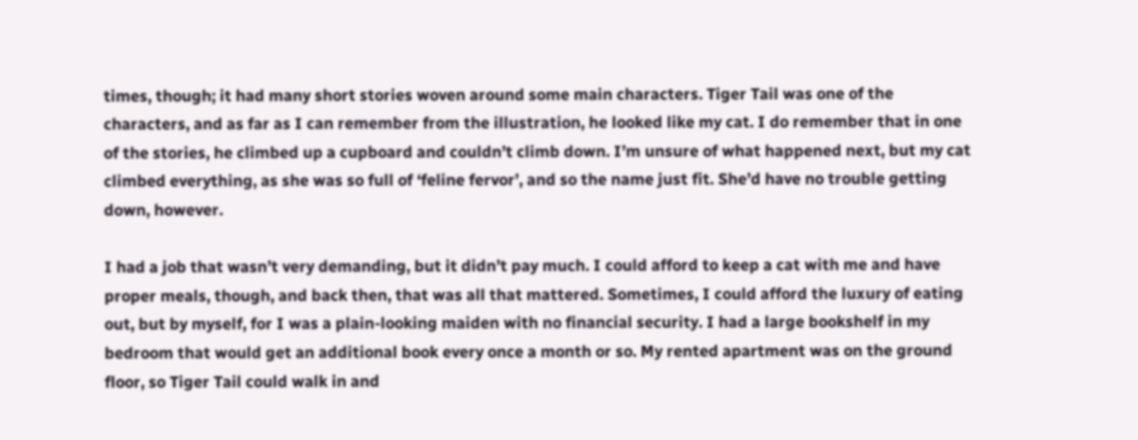times, though; it had many short stories woven around some main characters. Tiger Tail was one of the characters, and as far as I can remember from the illustration, he looked like my cat. I do remember that in one of the stories, he climbed up a cupboard and couldn’t climb down. I’m unsure of what happened next, but my cat climbed everything, as she was so full of ‘feline fervor’, and so the name just fit. She’d have no trouble getting down, however.

I had a job that wasn’t very demanding, but it didn’t pay much. I could afford to keep a cat with me and have proper meals, though, and back then, that was all that mattered. Sometimes, I could afford the luxury of eating out, but by myself, for I was a plain-looking maiden with no financial security. I had a large bookshelf in my bedroom that would get an additional book every once a month or so. My rented apartment was on the ground floor, so Tiger Tail could walk in and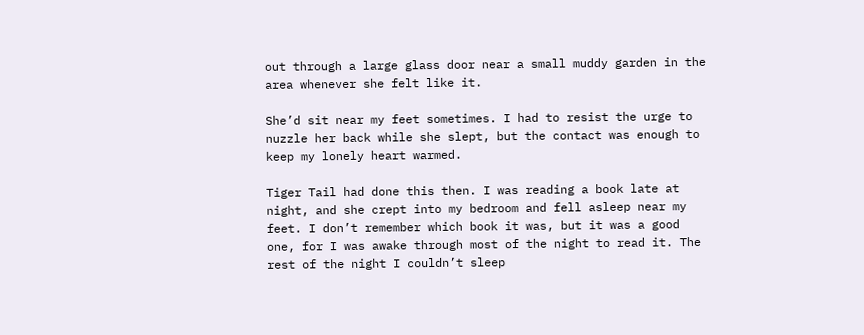out through a large glass door near a small muddy garden in the area whenever she felt like it.

She’d sit near my feet sometimes. I had to resist the urge to nuzzle her back while she slept, but the contact was enough to keep my lonely heart warmed.

Tiger Tail had done this then. I was reading a book late at night, and she crept into my bedroom and fell asleep near my feet. I don’t remember which book it was, but it was a good one, for I was awake through most of the night to read it. The rest of the night I couldn’t sleep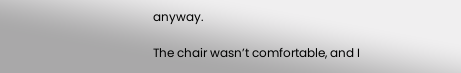anyway.

The chair wasn’t comfortable, and I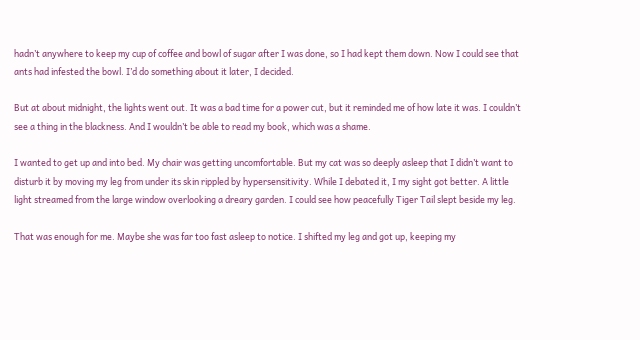hadn’t anywhere to keep my cup of coffee and bowl of sugar after I was done, so I had kept them down. Now I could see that ants had infested the bowl. I’d do something about it later, I decided.

But at about midnight, the lights went out. It was a bad time for a power cut, but it reminded me of how late it was. I couldn’t see a thing in the blackness. And I wouldn’t be able to read my book, which was a shame.

I wanted to get up and into bed. My chair was getting uncomfortable. But my cat was so deeply asleep that I didn’t want to disturb it by moving my leg from under its skin rippled by hypersensitivity. While I debated it, I my sight got better. A little light streamed from the large window overlooking a dreary garden. I could see how peacefully Tiger Tail slept beside my leg.

That was enough for me. Maybe she was far too fast asleep to notice. I shifted my leg and got up, keeping my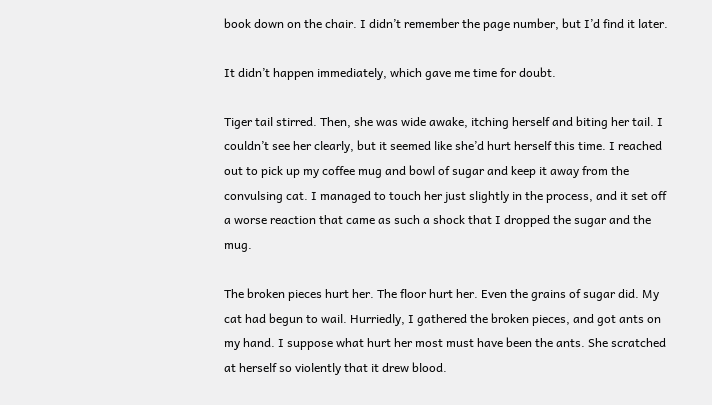book down on the chair. I didn’t remember the page number, but I’d find it later.

It didn’t happen immediately, which gave me time for doubt.

Tiger tail stirred. Then, she was wide awake, itching herself and biting her tail. I couldn’t see her clearly, but it seemed like she’d hurt herself this time. I reached out to pick up my coffee mug and bowl of sugar and keep it away from the convulsing cat. I managed to touch her just slightly in the process, and it set off a worse reaction that came as such a shock that I dropped the sugar and the mug.

The broken pieces hurt her. The floor hurt her. Even the grains of sugar did. My cat had begun to wail. Hurriedly, I gathered the broken pieces, and got ants on my hand. I suppose what hurt her most must have been the ants. She scratched at herself so violently that it drew blood.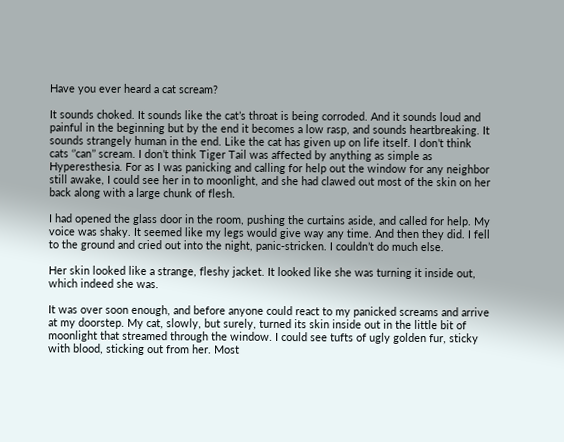Have you ever heard a cat scream?

It sounds choked. It sounds like the cat’s throat is being corroded. And it sounds loud and painful in the beginning but by the end it becomes a low rasp, and sounds heartbreaking. It sounds strangely human in the end. Like the cat has given up on life itself. I don’t think cats ‘’can’’ scream. I don’t think Tiger Tail was affected by anything as simple as Hyperesthesia. For as I was panicking and calling for help out the window for any neighbor still awake, I could see her in to moonlight, and she had clawed out most of the skin on her back along with a large chunk of flesh.

I had opened the glass door in the room, pushing the curtains aside, and called for help. My voice was shaky. It seemed like my legs would give way any time. And then they did. I fell to the ground and cried out into the night, panic-stricken. I couldn’t do much else.

Her skin looked like a strange, fleshy jacket. It looked like she was turning it inside out, which indeed she was.

It was over soon enough, and before anyone could react to my panicked screams and arrive at my doorstep. My cat, slowly, but surely, turned its skin inside out in the little bit of moonlight that streamed through the window. I could see tufts of ugly golden fur, sticky with blood, sticking out from her. Most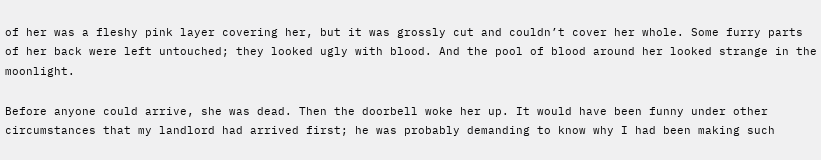of her was a fleshy pink layer covering her, but it was grossly cut and couldn’t cover her whole. Some furry parts of her back were left untouched; they looked ugly with blood. And the pool of blood around her looked strange in the moonlight.

Before anyone could arrive, she was dead. Then the doorbell woke her up. It would have been funny under other circumstances that my landlord had arrived first; he was probably demanding to know why I had been making such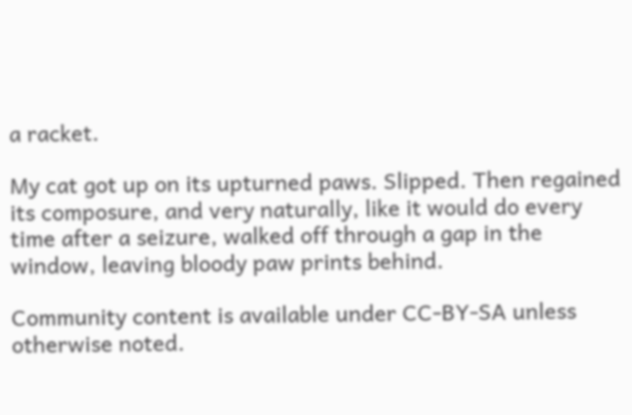a racket.

My cat got up on its upturned paws. Slipped. Then regained its composure, and very naturally, like it would do every time after a seizure, walked off through a gap in the window, leaving bloody paw prints behind.

Community content is available under CC-BY-SA unless otherwise noted.